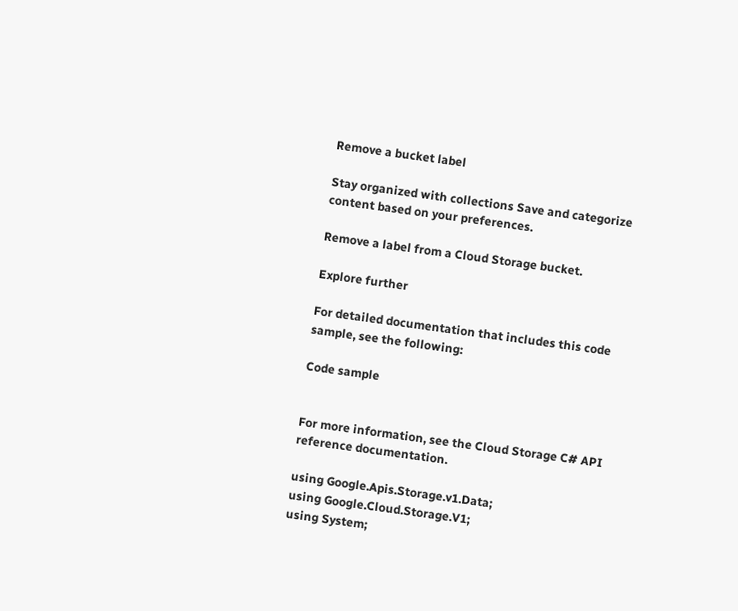Remove a bucket label

Stay organized with collections Save and categorize content based on your preferences.

Remove a label from a Cloud Storage bucket.

Explore further

For detailed documentation that includes this code sample, see the following:

Code sample


For more information, see the Cloud Storage C# API reference documentation.

using Google.Apis.Storage.v1.Data;
using Google.Cloud.Storage.V1;
using System;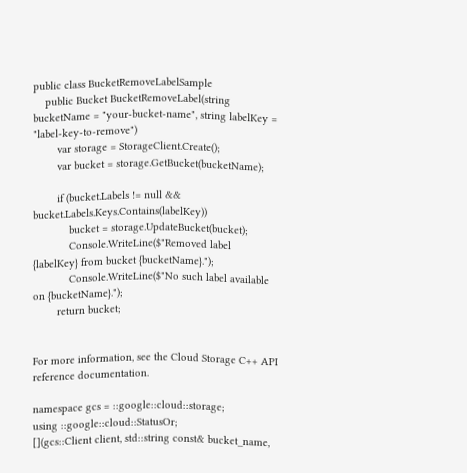public class BucketRemoveLabelSample
    public Bucket BucketRemoveLabel(string bucketName = "your-bucket-name", string labelKey = "label-key-to-remove")
        var storage = StorageClient.Create();
        var bucket = storage.GetBucket(bucketName);

        if (bucket.Labels != null && bucket.Labels.Keys.Contains(labelKey))
            bucket = storage.UpdateBucket(bucket);
            Console.WriteLine($"Removed label {labelKey} from bucket {bucketName}.");
            Console.WriteLine($"No such label available on {bucketName}.");
        return bucket;


For more information, see the Cloud Storage C++ API reference documentation.

namespace gcs = ::google::cloud::storage;
using ::google::cloud::StatusOr;
[](gcs::Client client, std::string const& bucket_name,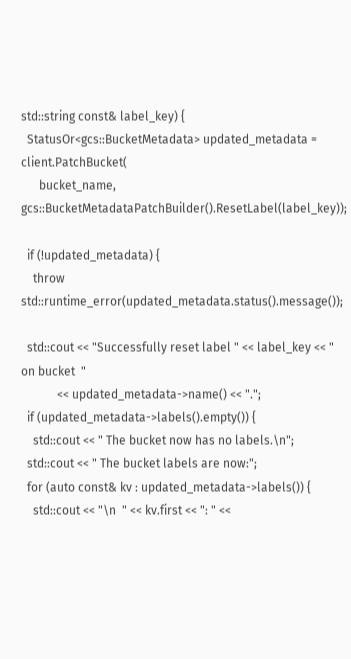std::string const& label_key) {
  StatusOr<gcs::BucketMetadata> updated_metadata = client.PatchBucket(
      bucket_name, gcs::BucketMetadataPatchBuilder().ResetLabel(label_key));

  if (!updated_metadata) {
    throw std::runtime_error(updated_metadata.status().message());

  std::cout << "Successfully reset label " << label_key << " on bucket  "
            << updated_metadata->name() << ".";
  if (updated_metadata->labels().empty()) {
    std::cout << " The bucket now has no labels.\n";
  std::cout << " The bucket labels are now:";
  for (auto const& kv : updated_metadata->labels()) {
    std::cout << "\n  " << kv.first << ": " <<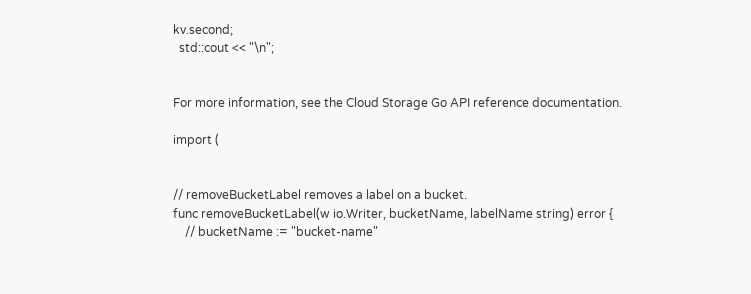kv.second;
  std::cout << "\n";


For more information, see the Cloud Storage Go API reference documentation.

import (


// removeBucketLabel removes a label on a bucket.
func removeBucketLabel(w io.Writer, bucketName, labelName string) error {
    // bucketName := "bucket-name"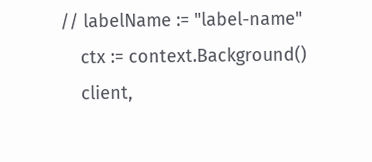// labelName := "label-name"
    ctx := context.Background()
    client,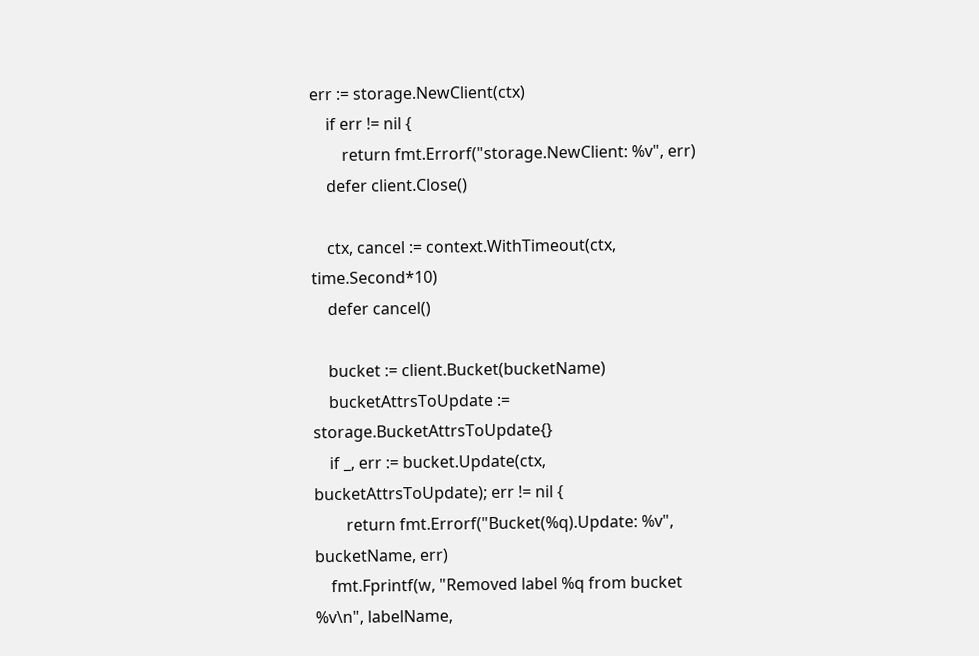err := storage.NewClient(ctx)
    if err != nil {
        return fmt.Errorf("storage.NewClient: %v", err)
    defer client.Close()

    ctx, cancel := context.WithTimeout(ctx, time.Second*10)
    defer cancel()

    bucket := client.Bucket(bucketName)
    bucketAttrsToUpdate := storage.BucketAttrsToUpdate{}
    if _, err := bucket.Update(ctx, bucketAttrsToUpdate); err != nil {
        return fmt.Errorf("Bucket(%q).Update: %v", bucketName, err)
    fmt.Fprintf(w, "Removed label %q from bucket %v\n", labelName,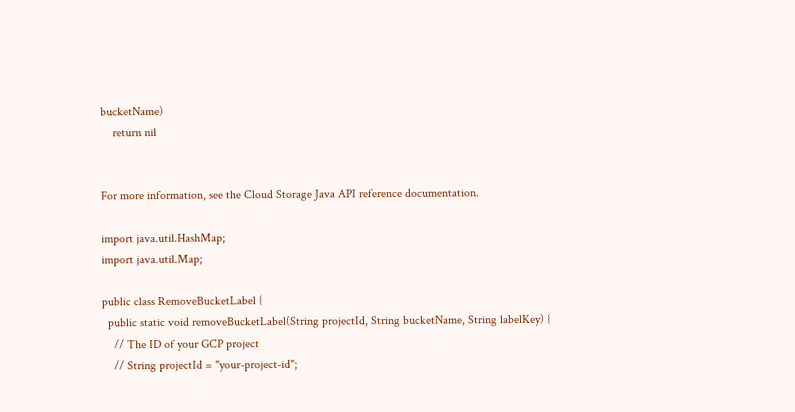bucketName)
    return nil


For more information, see the Cloud Storage Java API reference documentation.

import java.util.HashMap;
import java.util.Map;

public class RemoveBucketLabel {
  public static void removeBucketLabel(String projectId, String bucketName, String labelKey) {
    // The ID of your GCP project
    // String projectId = "your-project-id";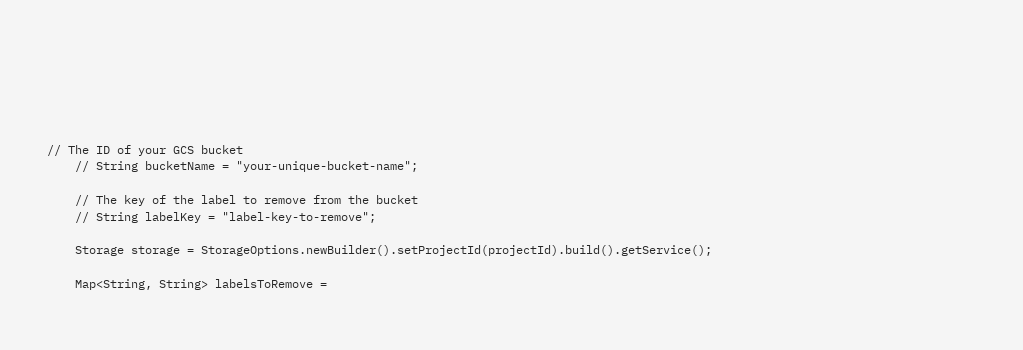// The ID of your GCS bucket
    // String bucketName = "your-unique-bucket-name";

    // The key of the label to remove from the bucket
    // String labelKey = "label-key-to-remove";

    Storage storage = StorageOptions.newBuilder().setProjectId(projectId).build().getService();

    Map<String, String> labelsToRemove =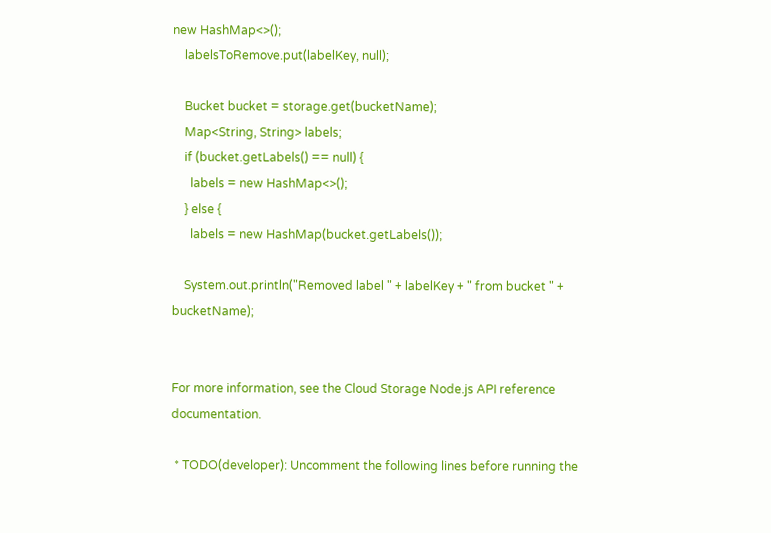new HashMap<>();
    labelsToRemove.put(labelKey, null);

    Bucket bucket = storage.get(bucketName);
    Map<String, String> labels;
    if (bucket.getLabels() == null) {
      labels = new HashMap<>();
    } else {
      labels = new HashMap(bucket.getLabels());

    System.out.println("Removed label " + labelKey + " from bucket " + bucketName);


For more information, see the Cloud Storage Node.js API reference documentation.

 * TODO(developer): Uncomment the following lines before running the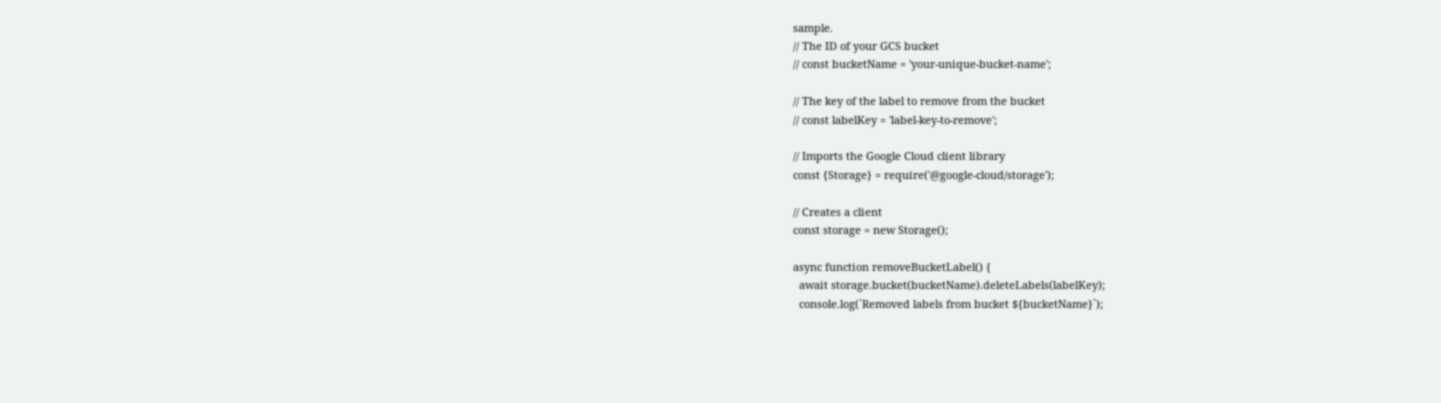sample.
// The ID of your GCS bucket
// const bucketName = 'your-unique-bucket-name';

// The key of the label to remove from the bucket
// const labelKey = 'label-key-to-remove';

// Imports the Google Cloud client library
const {Storage} = require('@google-cloud/storage');

// Creates a client
const storage = new Storage();

async function removeBucketLabel() {
  await storage.bucket(bucketName).deleteLabels(labelKey);
  console.log(`Removed labels from bucket ${bucketName}`);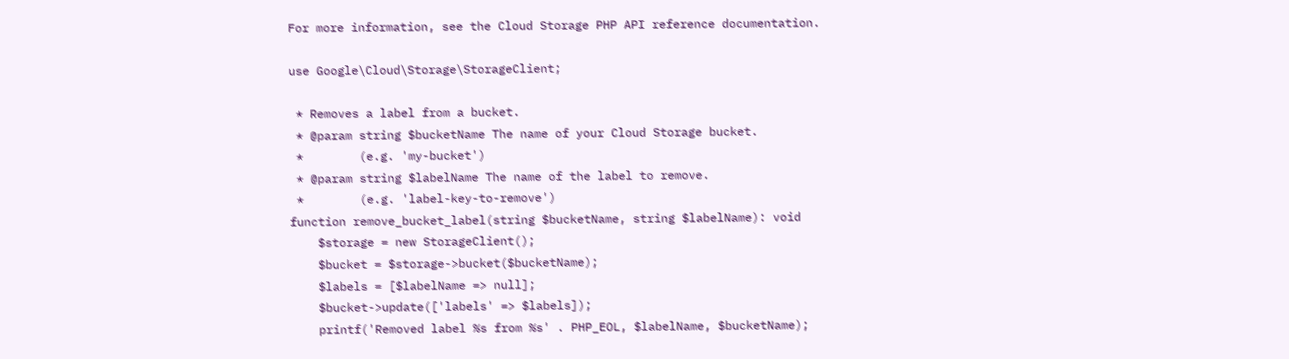For more information, see the Cloud Storage PHP API reference documentation.

use Google\Cloud\Storage\StorageClient;

 * Removes a label from a bucket.
 * @param string $bucketName The name of your Cloud Storage bucket.
 *        (e.g. 'my-bucket')
 * @param string $labelName The name of the label to remove.
 *        (e.g. 'label-key-to-remove')
function remove_bucket_label(string $bucketName, string $labelName): void
    $storage = new StorageClient();
    $bucket = $storage->bucket($bucketName);
    $labels = [$labelName => null];
    $bucket->update(['labels' => $labels]);
    printf('Removed label %s from %s' . PHP_EOL, $labelName, $bucketName);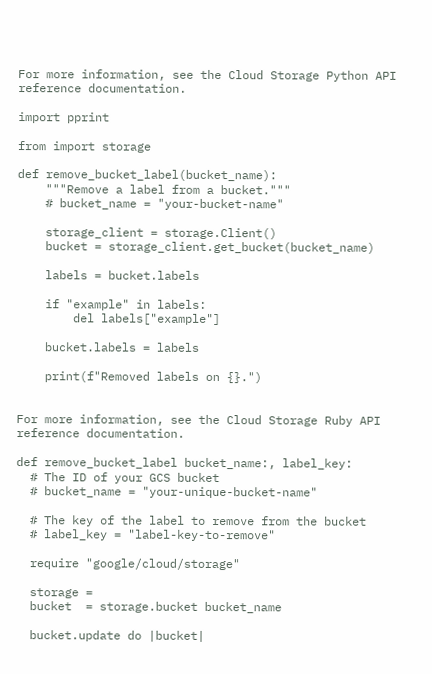For more information, see the Cloud Storage Python API reference documentation.

import pprint

from import storage

def remove_bucket_label(bucket_name):
    """Remove a label from a bucket."""
    # bucket_name = "your-bucket-name"

    storage_client = storage.Client()
    bucket = storage_client.get_bucket(bucket_name)

    labels = bucket.labels

    if "example" in labels:
        del labels["example"]

    bucket.labels = labels

    print(f"Removed labels on {}.")


For more information, see the Cloud Storage Ruby API reference documentation.

def remove_bucket_label bucket_name:, label_key:
  # The ID of your GCS bucket
  # bucket_name = "your-unique-bucket-name"

  # The key of the label to remove from the bucket
  # label_key = "label-key-to-remove"

  require "google/cloud/storage"

  storage =
  bucket  = storage.bucket bucket_name

  bucket.update do |bucket|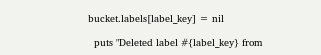bucket.labels[label_key] = nil

  puts "Deleted label #{label_key} from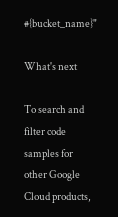#{bucket_name}"

What's next

To search and filter code samples for other Google Cloud products,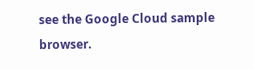see the Google Cloud sample browser.